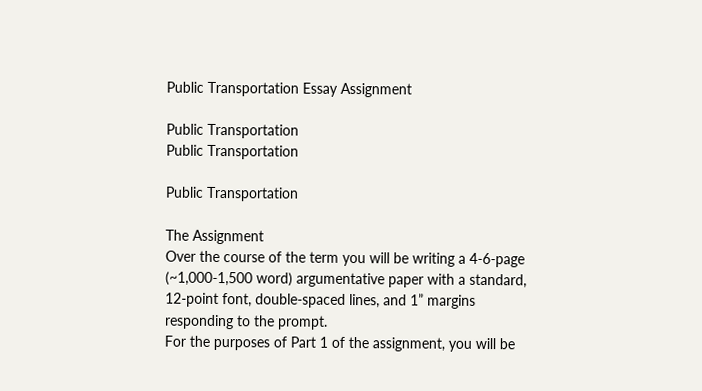Public Transportation Essay Assignment

Public Transportation
Public Transportation

Public Transportation

The Assignment
Over the course of the term you will be writing a 4-6-page (~1,000-1,500 word) argumentative paper with a standard, 12-point font, double-spaced lines, and 1” margins responding to the prompt.
For the purposes of Part 1 of the assignment, you will be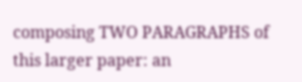composing TWO PARAGRAPHS of this larger paper: an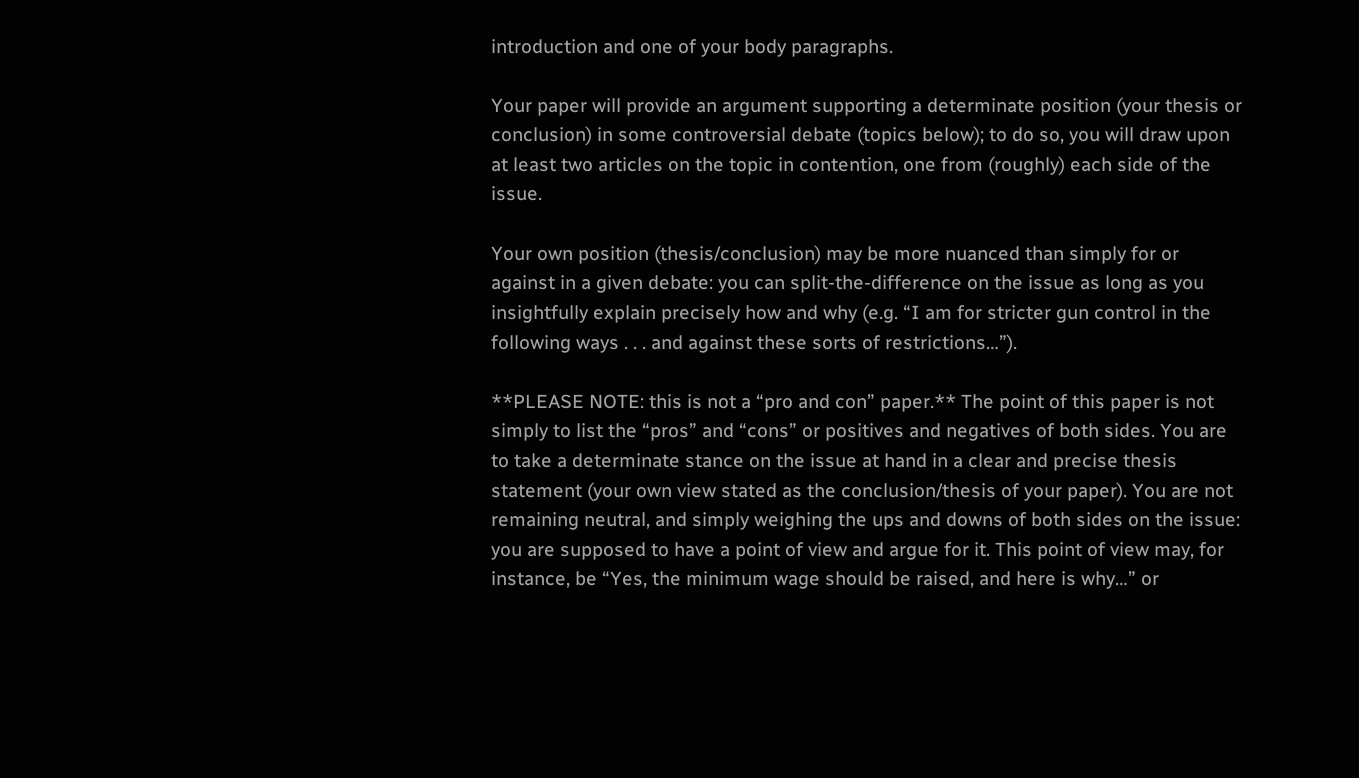introduction and one of your body paragraphs.

Your paper will provide an argument supporting a determinate position (your thesis or conclusion) in some controversial debate (topics below); to do so, you will draw upon at least two articles on the topic in contention, one from (roughly) each side of the issue.

Your own position (thesis/conclusion) may be more nuanced than simply for or against in a given debate: you can split-the-difference on the issue as long as you insightfully explain precisely how and why (e.g. “I am for stricter gun control in the following ways . . . and against these sorts of restrictions…”).

**PLEASE NOTE: this is not a “pro and con” paper.** The point of this paper is not simply to list the “pros” and “cons” or positives and negatives of both sides. You are to take a determinate stance on the issue at hand in a clear and precise thesis statement (your own view stated as the conclusion/thesis of your paper). You are not remaining neutral, and simply weighing the ups and downs of both sides on the issue: you are supposed to have a point of view and argue for it. This point of view may, for instance, be “Yes, the minimum wage should be raised, and here is why…” or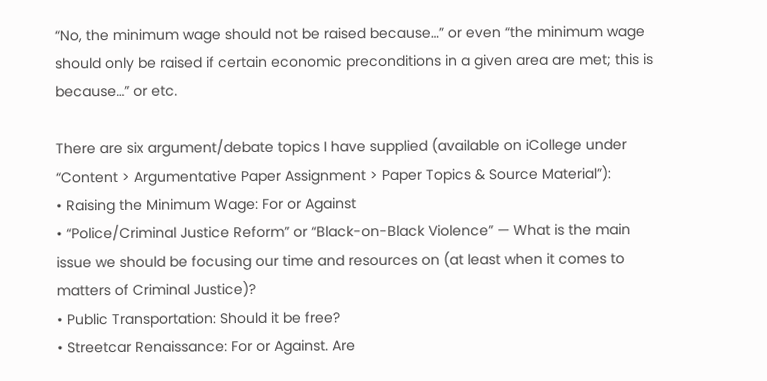“No, the minimum wage should not be raised because…” or even “the minimum wage should only be raised if certain economic preconditions in a given area are met; this is because…” or etc.

There are six argument/debate topics I have supplied (available on iCollege under “Content > Argumentative Paper Assignment > Paper Topics & Source Material”):
• Raising the Minimum Wage: For or Against
• “Police/Criminal Justice Reform” or “Black-on-Black Violence” — What is the main issue we should be focusing our time and resources on (at least when it comes to matters of Criminal Justice)?
• Public Transportation: Should it be free?
• Streetcar Renaissance: For or Against. Are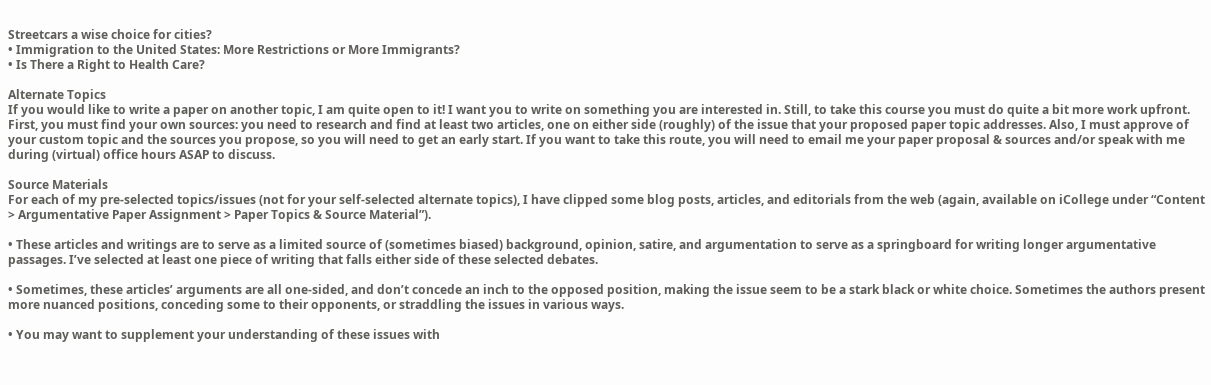Streetcars a wise choice for cities?
• Immigration to the United States: More Restrictions or More Immigrants?
• Is There a Right to Health Care?

Alternate Topics
If you would like to write a paper on another topic, I am quite open to it! I want you to write on something you are interested in. Still, to take this course you must do quite a bit more work upfront. First, you must find your own sources: you need to research and find at least two articles, one on either side (roughly) of the issue that your proposed paper topic addresses. Also, I must approve of your custom topic and the sources you propose, so you will need to get an early start. If you want to take this route, you will need to email me your paper proposal & sources and/or speak with me during (virtual) office hours ASAP to discuss.

Source Materials
For each of my pre-selected topics/issues (not for your self-selected alternate topics), I have clipped some blog posts, articles, and editorials from the web (again, available on iCollege under “Content > Argumentative Paper Assignment > Paper Topics & Source Material”).

• These articles and writings are to serve as a limited source of (sometimes biased) background, opinion, satire, and argumentation to serve as a springboard for writing longer argumentative passages. I’ve selected at least one piece of writing that falls either side of these selected debates.

• Sometimes, these articles’ arguments are all one-sided, and don’t concede an inch to the opposed position, making the issue seem to be a stark black or white choice. Sometimes the authors present more nuanced positions, conceding some to their opponents, or straddling the issues in various ways.

• You may want to supplement your understanding of these issues with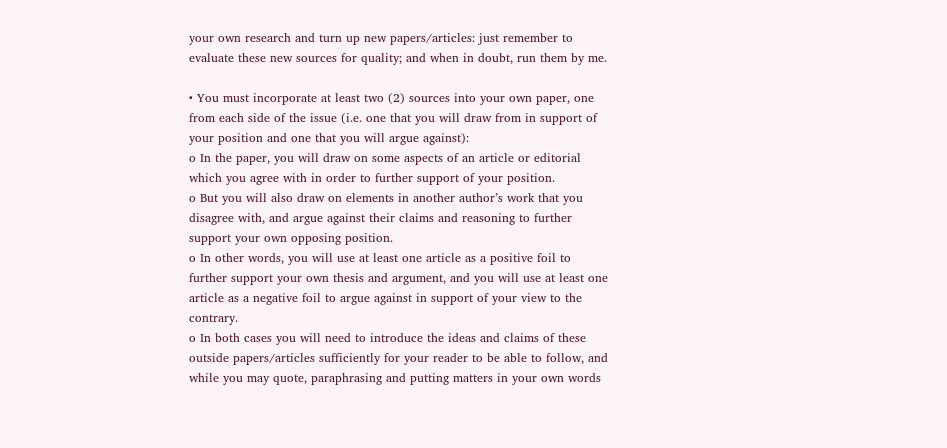your own research and turn up new papers/articles: just remember to evaluate these new sources for quality; and when in doubt, run them by me.

• You must incorporate at least two (2) sources into your own paper, one from each side of the issue (i.e. one that you will draw from in support of your position and one that you will argue against):
o In the paper, you will draw on some aspects of an article or editorial which you agree with in order to further support of your position.
o But you will also draw on elements in another author’s work that you disagree with, and argue against their claims and reasoning to further support your own opposing position.
o In other words, you will use at least one article as a positive foil to further support your own thesis and argument, and you will use at least one article as a negative foil to argue against in support of your view to the contrary.
o In both cases you will need to introduce the ideas and claims of these outside papers/articles sufficiently for your reader to be able to follow, and while you may quote, paraphrasing and putting matters in your own words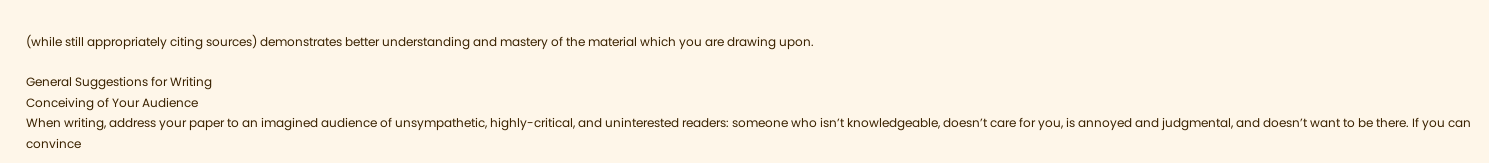(while still appropriately citing sources) demonstrates better understanding and mastery of the material which you are drawing upon.

General Suggestions for Writing
Conceiving of Your Audience
When writing, address your paper to an imagined audience of unsympathetic, highly-critical, and uninterested readers: someone who isn’t knowledgeable, doesn’t care for you, is annoyed and judgmental, and doesn’t want to be there. If you can convince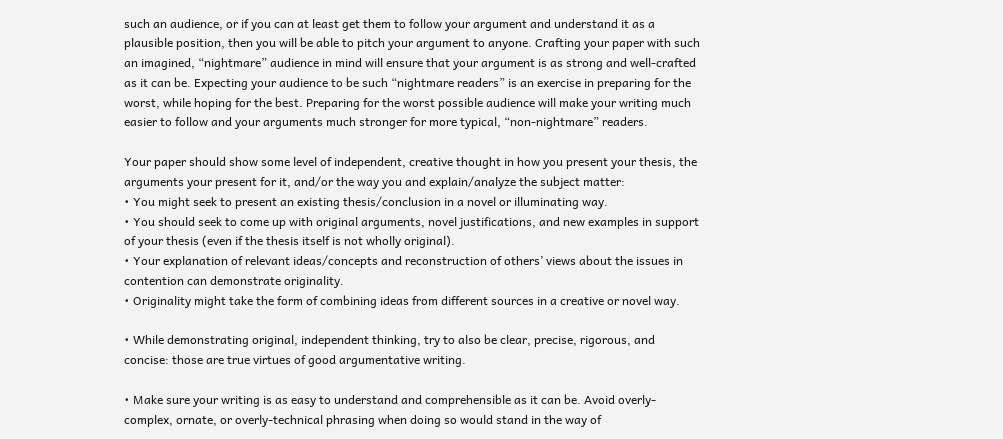such an audience, or if you can at least get them to follow your argument and understand it as a plausible position, then you will be able to pitch your argument to anyone. Crafting your paper with such an imagined, “nightmare” audience in mind will ensure that your argument is as strong and well-crafted as it can be. Expecting your audience to be such “nightmare readers” is an exercise in preparing for the worst, while hoping for the best. Preparing for the worst possible audience will make your writing much easier to follow and your arguments much stronger for more typical, “non-nightmare” readers.

Your paper should show some level of independent, creative thought in how you present your thesis, the arguments your present for it, and/or the way you and explain/analyze the subject matter:
• You might seek to present an existing thesis/conclusion in a novel or illuminating way.
• You should seek to come up with original arguments, novel justifications, and new examples in support of your thesis (even if the thesis itself is not wholly original).
• Your explanation of relevant ideas/concepts and reconstruction of others’ views about the issues in contention can demonstrate originality.
• Originality might take the form of combining ideas from different sources in a creative or novel way.

• While demonstrating original, independent thinking, try to also be clear, precise, rigorous, and concise: those are true virtues of good argumentative writing.

• Make sure your writing is as easy to understand and comprehensible as it can be. Avoid overly-complex, ornate, or overly-technical phrasing when doing so would stand in the way of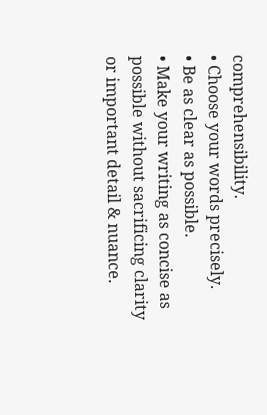comprehensibility.
• Choose your words precisely.
• Be as clear as possible.
• Make your writing as concise as possible without sacrificing clarity or important detail & nuance.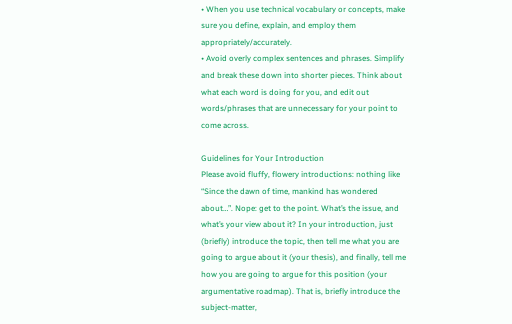• When you use technical vocabulary or concepts, make sure you define, explain, and employ them appropriately/accurately.
• Avoid overly complex sentences and phrases. Simplify and break these down into shorter pieces. Think about what each word is doing for you, and edit out words/phrases that are unnecessary for your point to come across.

Guidelines for Your Introduction
Please avoid fluffy, flowery introductions: nothing like “Since the dawn of time, mankind has wondered about…”. Nope: get to the point. What’s the issue, and what’s your view about it? In your introduction, just (briefly) introduce the topic, then tell me what you are going to argue about it (your thesis), and finally, tell me how you are going to argue for this position (your argumentative roadmap). That is, briefly introduce the subject-matter,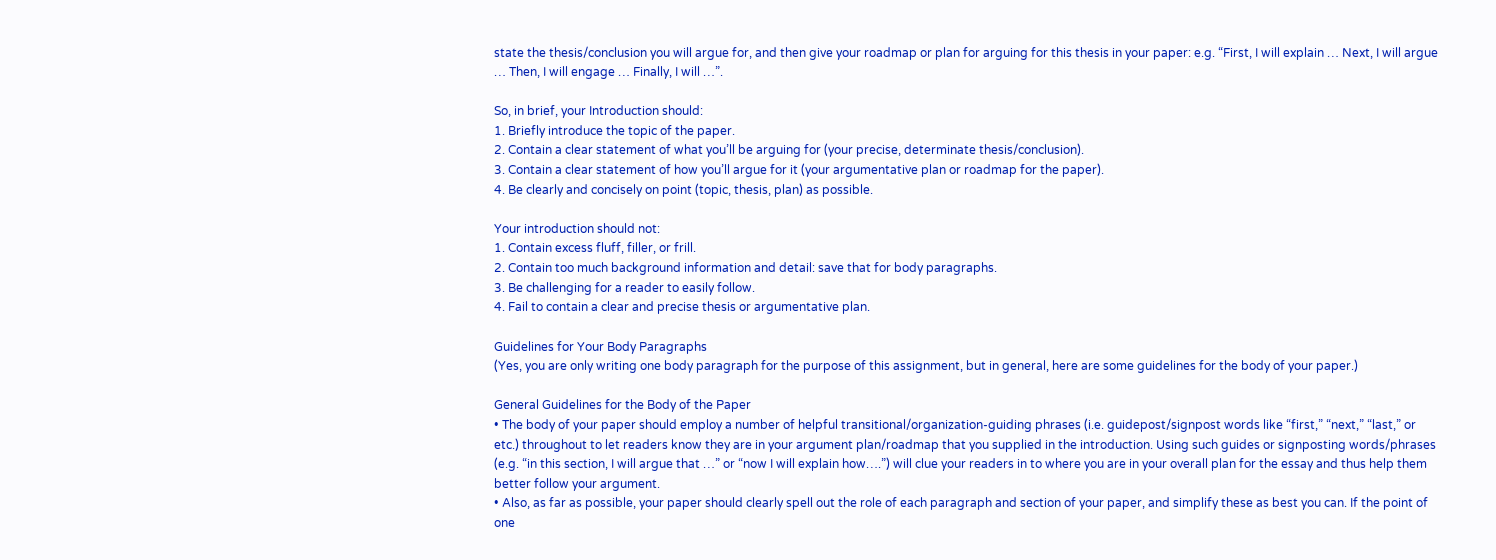state the thesis/conclusion you will argue for, and then give your roadmap or plan for arguing for this thesis in your paper: e.g. “First, I will explain … Next, I will argue … Then, I will engage … Finally, I will …”.

So, in brief, your Introduction should:
1. Briefly introduce the topic of the paper.
2. Contain a clear statement of what you’ll be arguing for (your precise, determinate thesis/conclusion).
3. Contain a clear statement of how you’ll argue for it (your argumentative plan or roadmap for the paper).
4. Be clearly and concisely on point (topic, thesis, plan) as possible.

Your introduction should not:
1. Contain excess fluff, filler, or frill.
2. Contain too much background information and detail: save that for body paragraphs.
3. Be challenging for a reader to easily follow.
4. Fail to contain a clear and precise thesis or argumentative plan.

Guidelines for Your Body Paragraphs
(Yes, you are only writing one body paragraph for the purpose of this assignment, but in general, here are some guidelines for the body of your paper.)

General Guidelines for the Body of the Paper
• The body of your paper should employ a number of helpful transitional/organization-guiding phrases (i.e. guidepost/signpost words like “first,” “next,” “last,” or etc.) throughout to let readers know they are in your argument plan/roadmap that you supplied in the introduction. Using such guides or signposting words/phrases (e.g. “in this section, I will argue that …” or “now I will explain how….”) will clue your readers in to where you are in your overall plan for the essay and thus help them better follow your argument.
• Also, as far as possible, your paper should clearly spell out the role of each paragraph and section of your paper, and simplify these as best you can. If the point of one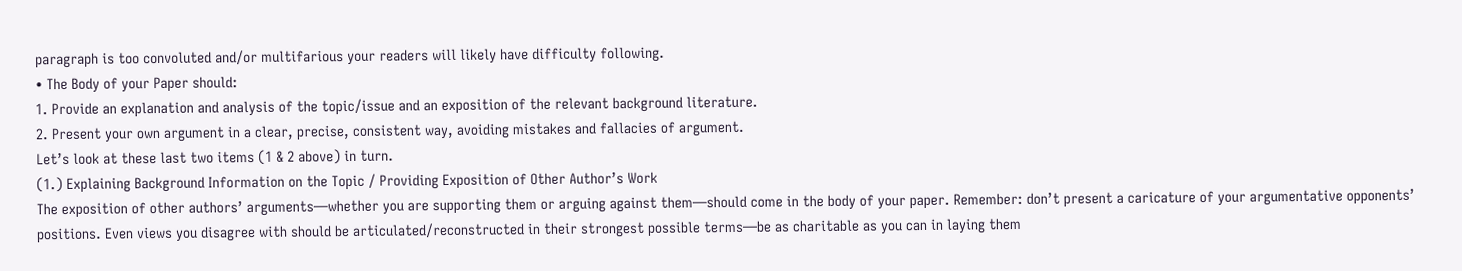paragraph is too convoluted and/or multifarious your readers will likely have difficulty following.
• The Body of your Paper should:
1. Provide an explanation and analysis of the topic/issue and an exposition of the relevant background literature.
2. Present your own argument in a clear, precise, consistent way, avoiding mistakes and fallacies of argument.
Let’s look at these last two items (1 & 2 above) in turn.
(1.) Explaining Background Information on the Topic / Providing Exposition of Other Author’s Work
The exposition of other authors’ arguments—whether you are supporting them or arguing against them—should come in the body of your paper. Remember: don’t present a caricature of your argumentative opponents’ positions. Even views you disagree with should be articulated/reconstructed in their strongest possible terms—be as charitable as you can in laying them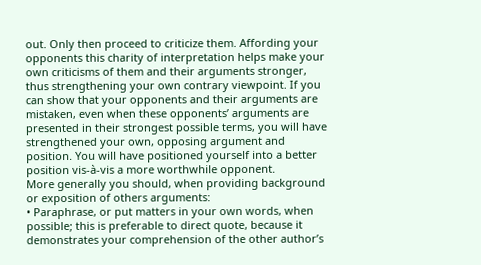out. Only then proceed to criticize them. Affording your opponents this charity of interpretation helps make your own criticisms of them and their arguments stronger, thus strengthening your own contrary viewpoint. If you can show that your opponents and their arguments are mistaken, even when these opponents’ arguments are presented in their strongest possible terms, you will have strengthened your own, opposing argument and position. You will have positioned yourself into a better position vis-à-vis a more worthwhile opponent.
More generally you should, when providing background or exposition of others arguments:
• Paraphrase, or put matters in your own words, when possible; this is preferable to direct quote, because it demonstrates your comprehension of the other author’s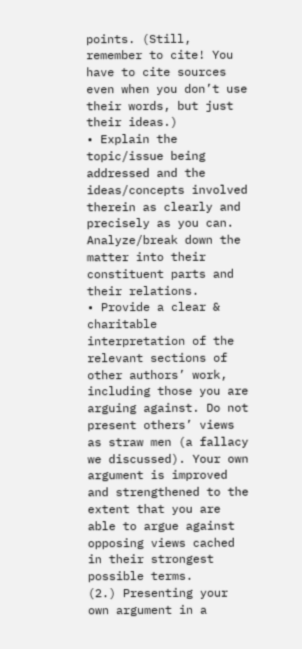points. (Still, remember to cite! You have to cite sources even when you don’t use their words, but just their ideas.)
• Explain the topic/issue being addressed and the ideas/concepts involved therein as clearly and precisely as you can. Analyze/break down the matter into their constituent parts and their relations.
• Provide a clear & charitable interpretation of the relevant sections of other authors’ work, including those you are arguing against. Do not present others’ views as straw men (a fallacy we discussed). Your own argument is improved and strengthened to the extent that you are able to argue against opposing views cached in their strongest possible terms.
(2.) Presenting your own argument in a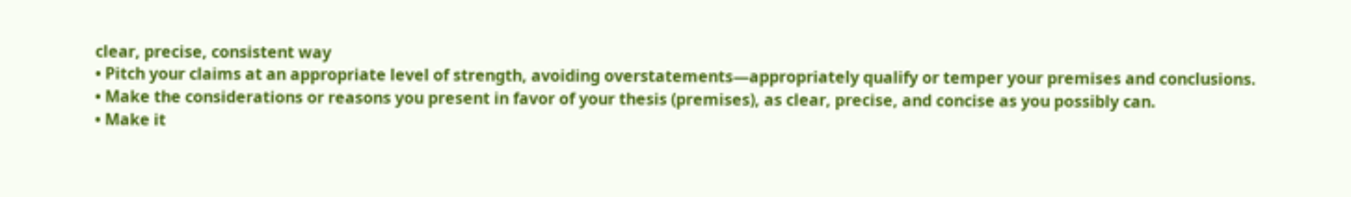clear, precise, consistent way
• Pitch your claims at an appropriate level of strength, avoiding overstatements—appropriately qualify or temper your premises and conclusions.
• Make the considerations or reasons you present in favor of your thesis (premises), as clear, precise, and concise as you possibly can.
• Make it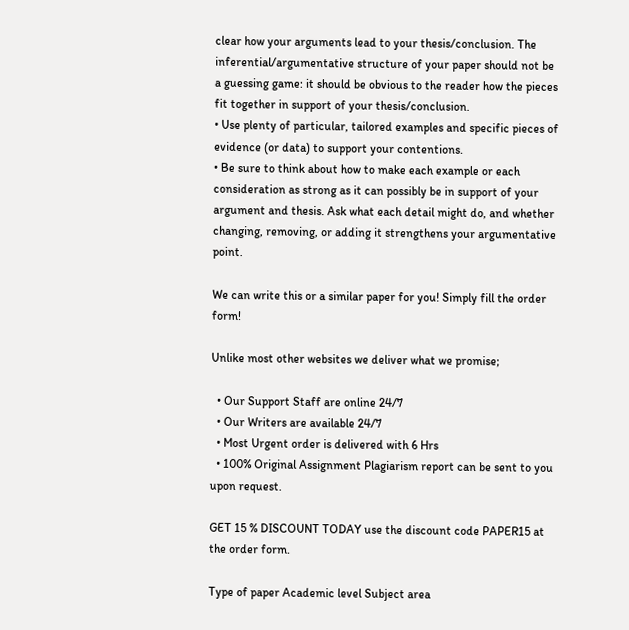clear how your arguments lead to your thesis/conclusion. The inferential/argumentative structure of your paper should not be a guessing game: it should be obvious to the reader how the pieces fit together in support of your thesis/conclusion.
• Use plenty of particular, tailored examples and specific pieces of evidence (or data) to support your contentions.
• Be sure to think about how to make each example or each consideration as strong as it can possibly be in support of your argument and thesis. Ask what each detail might do, and whether changing, removing, or adding it strengthens your argumentative point.

We can write this or a similar paper for you! Simply fill the order form!

Unlike most other websites we deliver what we promise;

  • Our Support Staff are online 24/7
  • Our Writers are available 24/7
  • Most Urgent order is delivered with 6 Hrs
  • 100% Original Assignment Plagiarism report can be sent to you upon request.

GET 15 % DISCOUNT TODAY use the discount code PAPER15 at the order form.

Type of paper Academic level Subject area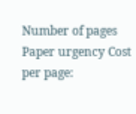Number of pages Paper urgency Cost per page: